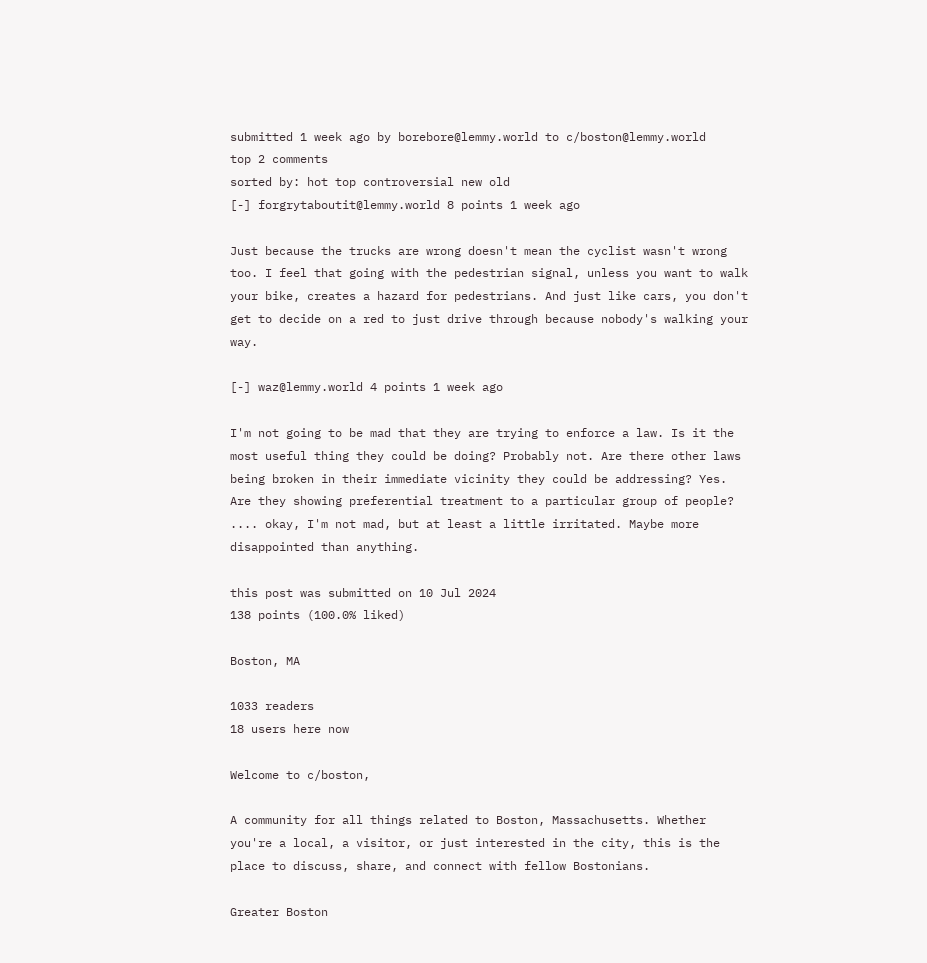submitted 1 week ago by borebore@lemmy.world to c/boston@lemmy.world
top 2 comments
sorted by: hot top controversial new old
[-] forgrytaboutit@lemmy.world 8 points 1 week ago

Just because the trucks are wrong doesn't mean the cyclist wasn't wrong too. I feel that going with the pedestrian signal, unless you want to walk your bike, creates a hazard for pedestrians. And just like cars, you don't get to decide on a red to just drive through because nobody's walking your way.

[-] waz@lemmy.world 4 points 1 week ago

I'm not going to be mad that they are trying to enforce a law. Is it the most useful thing they could be doing? Probably not. Are there other laws being broken in their immediate vicinity they could be addressing? Yes. Are they showing preferential treatment to a particular group of people? .... okay, I'm not mad, but at least a little irritated. Maybe more disappointed than anything.

this post was submitted on 10 Jul 2024
138 points (100.0% liked)

Boston, MA

1033 readers
18 users here now

Welcome to c/boston,

A community for all things related to Boston, Massachusetts. Whether you're a local, a visitor, or just interested in the city, this is the place to discuss, share, and connect with fellow Bostonians.

Greater Boston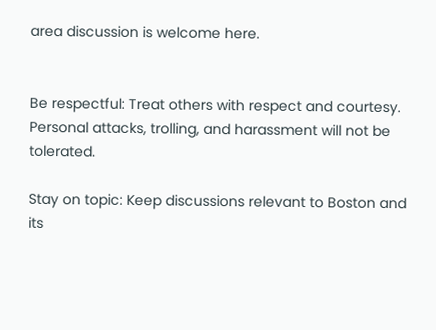area discussion is welcome here.


Be respectful: Treat others with respect and courtesy. Personal attacks, trolling, and harassment will not be tolerated.

Stay on topic: Keep discussions relevant to Boston and its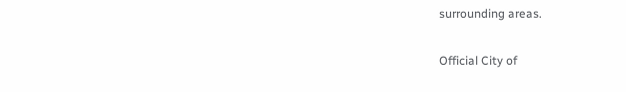surrounding areas.

Official City of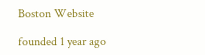Boston Website

founded 1 year ago